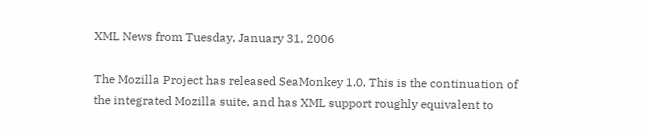XML News from Tuesday, January 31, 2006

The Mozilla Project has released SeaMonkey 1.0. This is the continuation of the integrated Mozilla suite, and has XML support roughly equivalent to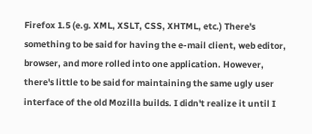Firefox 1.5 (e.g. XML, XSLT, CSS, XHTML, etc.) There's something to be said for having the e-mail client, web editor, browser, and more rolled into one application. However, there's little to be said for maintaining the same ugly user interface of the old Mozilla builds. I didn't realize it until I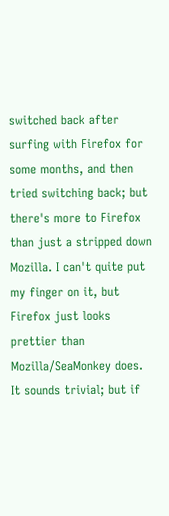switched back after surfing with Firefox for some months, and then tried switching back; but there's more to Firefox than just a stripped down Mozilla. I can't quite put my finger on it, but Firefox just looks prettier than Mozilla/SeaMonkey does. It sounds trivial; but if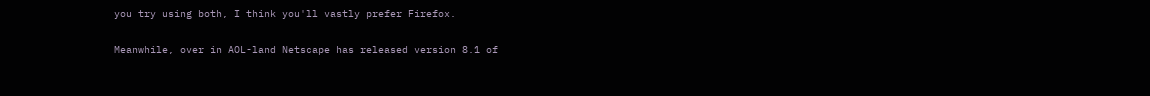you try using both, I think you'll vastly prefer Firefox.

Meanwhile, over in AOL-land Netscape has released version 8.1 of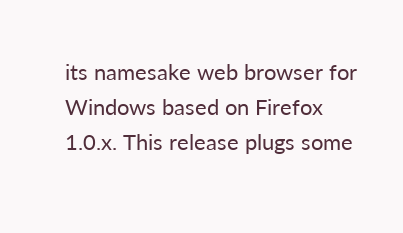its namesake web browser for Windows based on Firefox 1.0.x. This release plugs some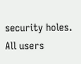security holes. All users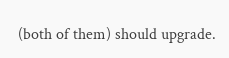(both of them) should upgrade.